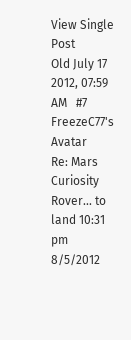View Single Post
Old July 17 2012, 07:59 AM   #7
FreezeC77's Avatar
Re: Mars Curiosity Rover... to land 10:31 pm 8/5/2012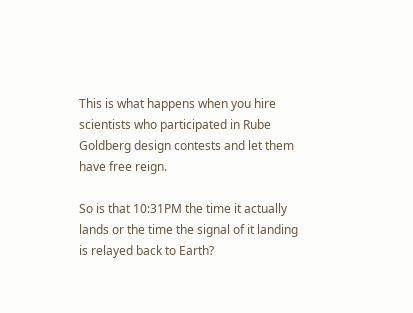This is what happens when you hire scientists who participated in Rube Goldberg design contests and let them have free reign.

So is that 10:31PM the time it actually lands or the time the signal of it landing is relayed back to Earth?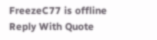FreezeC77 is offline   Reply With Quote